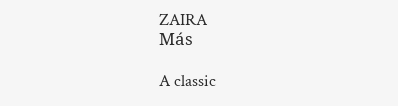ZAIRA                                                                                                                                                                                 Más

A classic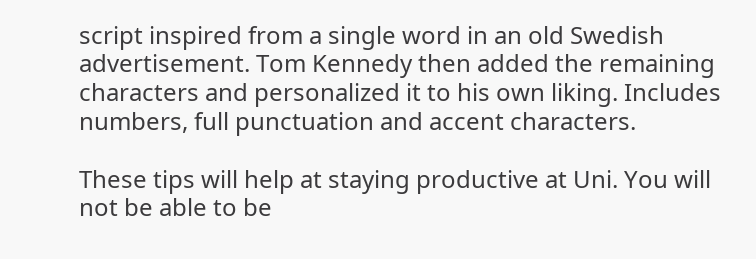script inspired from a single word in an old Swedish advertisement. Tom Kennedy then added the remaining characters and personalized it to his own liking. Includes numbers, full punctuation and accent characters.

These tips will help at staying productive at Uni. You will not be able to be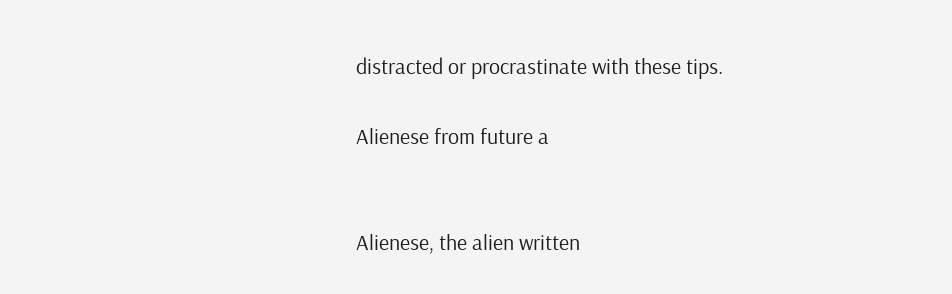distracted or procrastinate with these tips.

Alienese from future a


Alienese, the alien written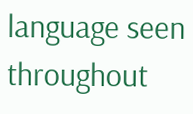language seen throughout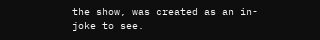the show, was created as an in-joke to see.